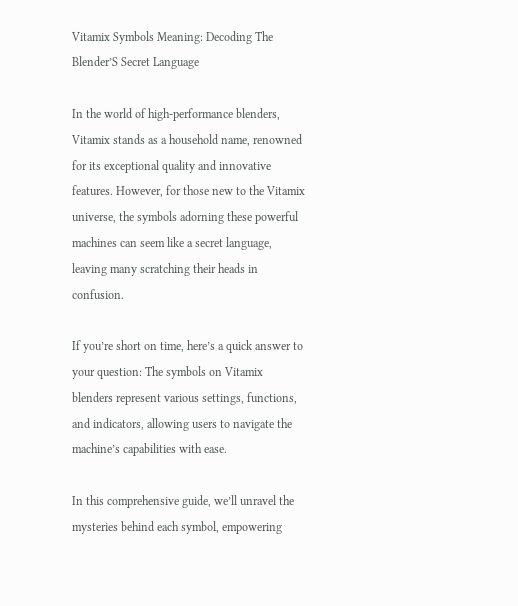Vitamix Symbols Meaning: Decoding The Blender’S Secret Language

In the world of high-performance blenders, Vitamix stands as a household name, renowned for its exceptional quality and innovative features. However, for those new to the Vitamix universe, the symbols adorning these powerful machines can seem like a secret language, leaving many scratching their heads in confusion.

If you’re short on time, here’s a quick answer to your question: The symbols on Vitamix blenders represent various settings, functions, and indicators, allowing users to navigate the machine’s capabilities with ease.

In this comprehensive guide, we’ll unravel the mysteries behind each symbol, empowering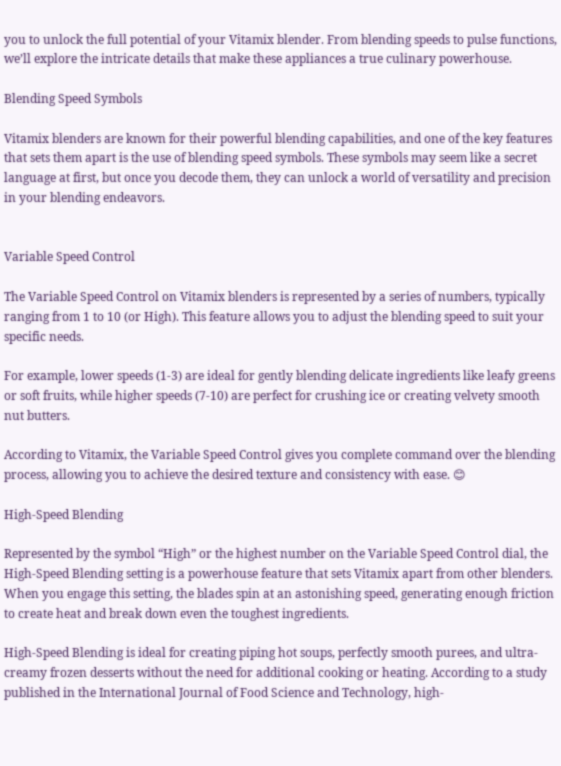you to unlock the full potential of your Vitamix blender. From blending speeds to pulse functions, we’ll explore the intricate details that make these appliances a true culinary powerhouse.

Blending Speed Symbols

Vitamix blenders are known for their powerful blending capabilities, and one of the key features that sets them apart is the use of blending speed symbols. These symbols may seem like a secret language at first, but once you decode them, they can unlock a world of versatility and precision in your blending endeavors.


Variable Speed Control

The Variable Speed Control on Vitamix blenders is represented by a series of numbers, typically ranging from 1 to 10 (or High). This feature allows you to adjust the blending speed to suit your specific needs.

For example, lower speeds (1-3) are ideal for gently blending delicate ingredients like leafy greens or soft fruits, while higher speeds (7-10) are perfect for crushing ice or creating velvety smooth nut butters.

According to Vitamix, the Variable Speed Control gives you complete command over the blending process, allowing you to achieve the desired texture and consistency with ease. 😊

High-Speed Blending

Represented by the symbol “High” or the highest number on the Variable Speed Control dial, the High-Speed Blending setting is a powerhouse feature that sets Vitamix apart from other blenders. When you engage this setting, the blades spin at an astonishing speed, generating enough friction to create heat and break down even the toughest ingredients.

High-Speed Blending is ideal for creating piping hot soups, perfectly smooth purees, and ultra-creamy frozen desserts without the need for additional cooking or heating. According to a study published in the International Journal of Food Science and Technology, high-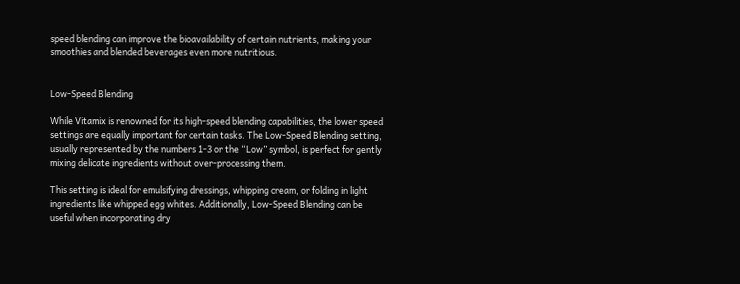speed blending can improve the bioavailability of certain nutrients, making your smoothies and blended beverages even more nutritious.


Low-Speed Blending

While Vitamix is renowned for its high-speed blending capabilities, the lower speed settings are equally important for certain tasks. The Low-Speed Blending setting, usually represented by the numbers 1-3 or the “Low” symbol, is perfect for gently mixing delicate ingredients without over-processing them.

This setting is ideal for emulsifying dressings, whipping cream, or folding in light ingredients like whipped egg whites. Additionally, Low-Speed Blending can be useful when incorporating dry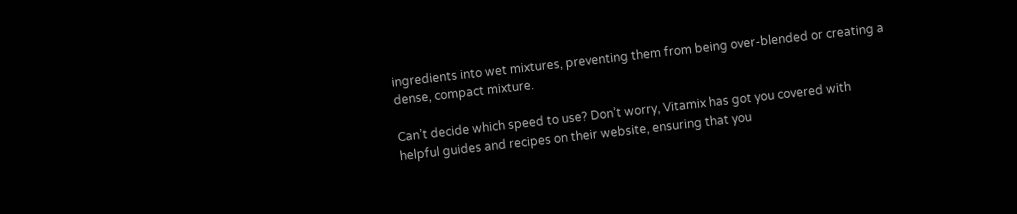ingredients into wet mixtures, preventing them from being over-blended or creating a dense, compact mixture.

Can’t decide which speed to use? Don’t worry, Vitamix has got you covered with helpful guides and recipes on their website, ensuring that you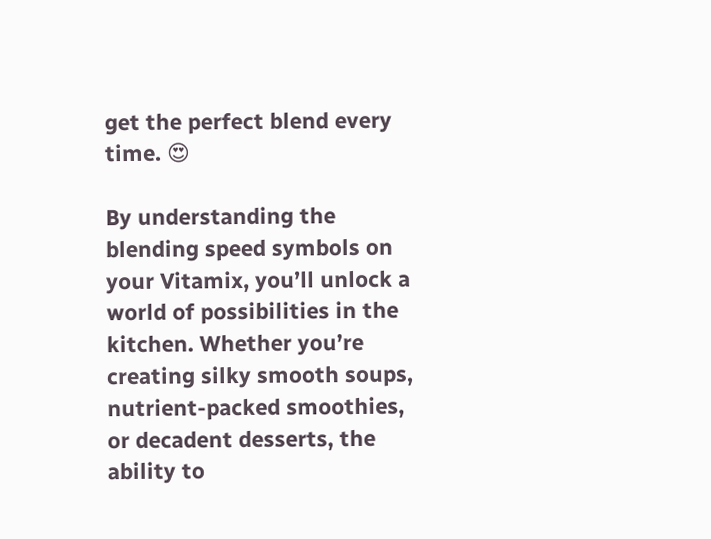get the perfect blend every time. 😍

By understanding the blending speed symbols on your Vitamix, you’ll unlock a world of possibilities in the kitchen. Whether you’re creating silky smooth soups, nutrient-packed smoothies, or decadent desserts, the ability to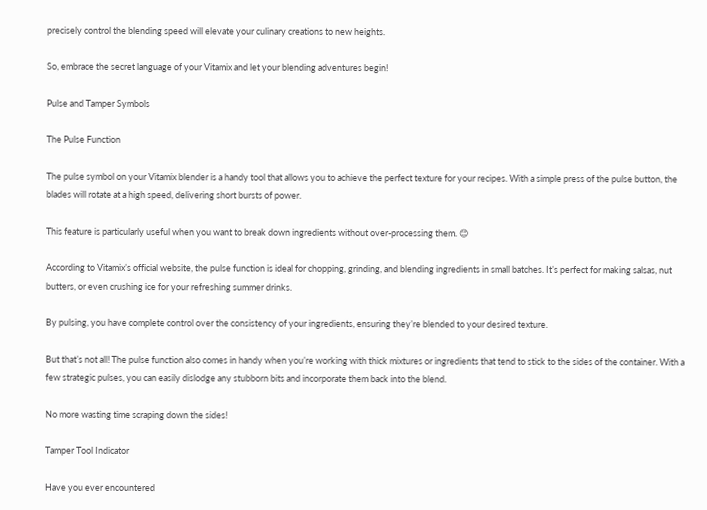precisely control the blending speed will elevate your culinary creations to new heights.

So, embrace the secret language of your Vitamix and let your blending adventures begin!

Pulse and Tamper Symbols

The Pulse Function

The pulse symbol on your Vitamix blender is a handy tool that allows you to achieve the perfect texture for your recipes. With a simple press of the pulse button, the blades will rotate at a high speed, delivering short bursts of power.

This feature is particularly useful when you want to break down ingredients without over-processing them. 😊

According to Vitamix’s official website, the pulse function is ideal for chopping, grinding, and blending ingredients in small batches. It’s perfect for making salsas, nut butters, or even crushing ice for your refreshing summer drinks.

By pulsing, you have complete control over the consistency of your ingredients, ensuring they’re blended to your desired texture.

But that’s not all! The pulse function also comes in handy when you’re working with thick mixtures or ingredients that tend to stick to the sides of the container. With a few strategic pulses, you can easily dislodge any stubborn bits and incorporate them back into the blend.

No more wasting time scraping down the sides!

Tamper Tool Indicator

Have you ever encountered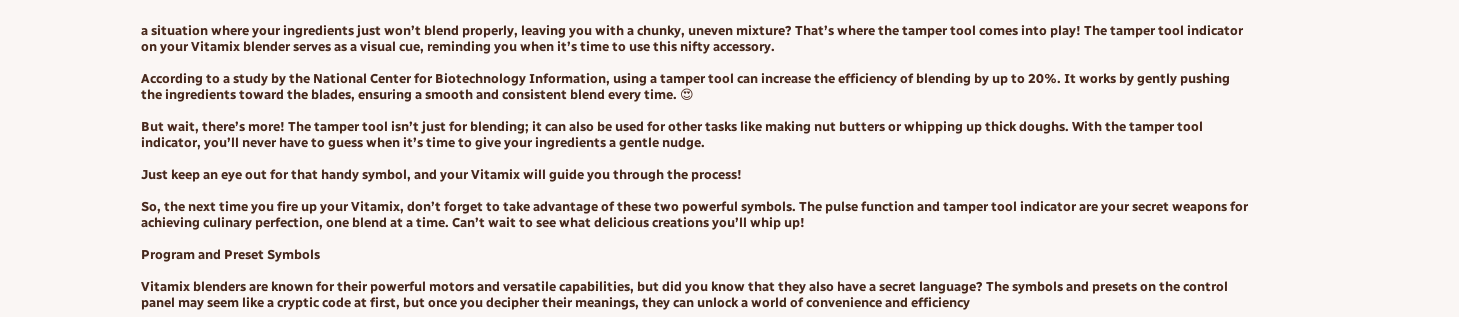a situation where your ingredients just won’t blend properly, leaving you with a chunky, uneven mixture? That’s where the tamper tool comes into play! The tamper tool indicator on your Vitamix blender serves as a visual cue, reminding you when it’s time to use this nifty accessory.

According to a study by the National Center for Biotechnology Information, using a tamper tool can increase the efficiency of blending by up to 20%. It works by gently pushing the ingredients toward the blades, ensuring a smooth and consistent blend every time. 😍

But wait, there’s more! The tamper tool isn’t just for blending; it can also be used for other tasks like making nut butters or whipping up thick doughs. With the tamper tool indicator, you’ll never have to guess when it’s time to give your ingredients a gentle nudge.

Just keep an eye out for that handy symbol, and your Vitamix will guide you through the process!

So, the next time you fire up your Vitamix, don’t forget to take advantage of these two powerful symbols. The pulse function and tamper tool indicator are your secret weapons for achieving culinary perfection, one blend at a time. Can’t wait to see what delicious creations you’ll whip up!

Program and Preset Symbols

Vitamix blenders are known for their powerful motors and versatile capabilities, but did you know that they also have a secret language? The symbols and presets on the control panel may seem like a cryptic code at first, but once you decipher their meanings, they can unlock a world of convenience and efficiency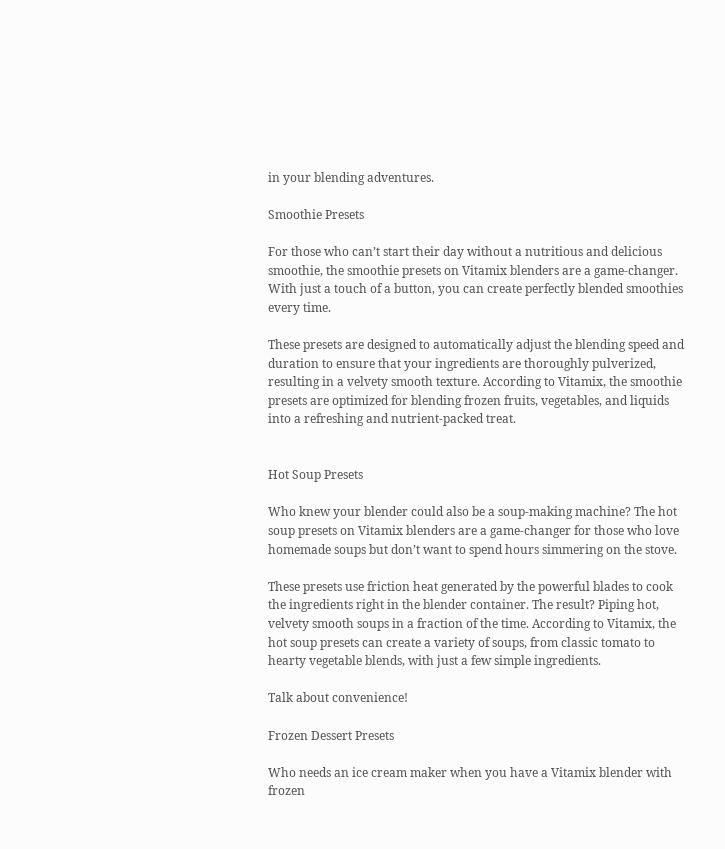in your blending adventures.

Smoothie Presets

For those who can’t start their day without a nutritious and delicious smoothie, the smoothie presets on Vitamix blenders are a game-changer. With just a touch of a button, you can create perfectly blended smoothies every time.

These presets are designed to automatically adjust the blending speed and duration to ensure that your ingredients are thoroughly pulverized, resulting in a velvety smooth texture. According to Vitamix, the smoothie presets are optimized for blending frozen fruits, vegetables, and liquids into a refreshing and nutrient-packed treat.


Hot Soup Presets

Who knew your blender could also be a soup-making machine? The hot soup presets on Vitamix blenders are a game-changer for those who love homemade soups but don’t want to spend hours simmering on the stove.

These presets use friction heat generated by the powerful blades to cook the ingredients right in the blender container. The result? Piping hot, velvety smooth soups in a fraction of the time. According to Vitamix, the hot soup presets can create a variety of soups, from classic tomato to hearty vegetable blends, with just a few simple ingredients.

Talk about convenience!

Frozen Dessert Presets

Who needs an ice cream maker when you have a Vitamix blender with frozen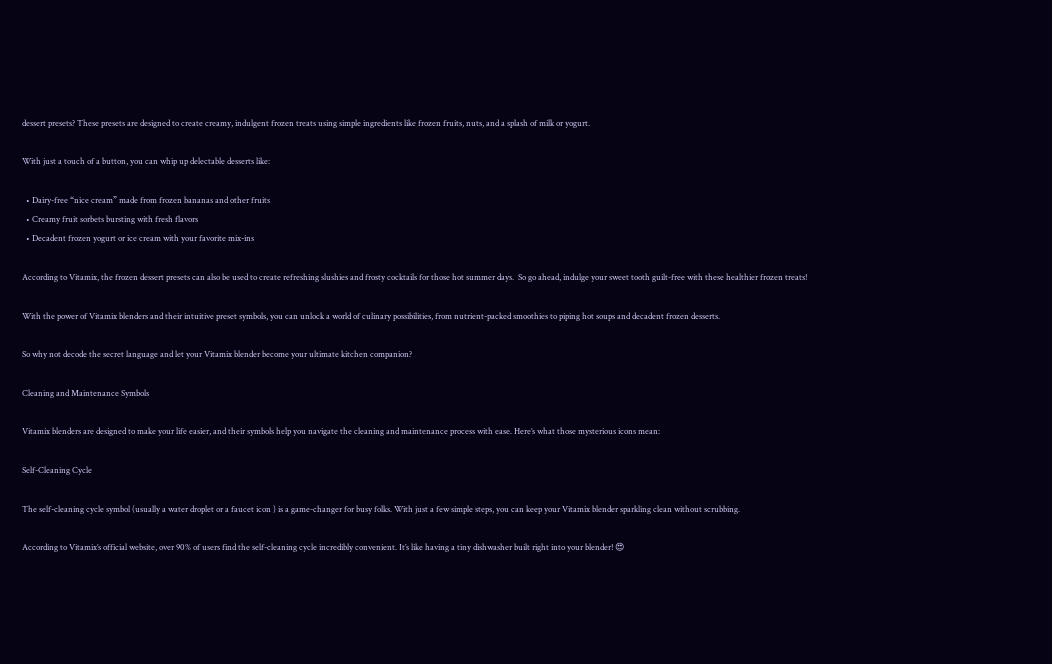dessert presets? These presets are designed to create creamy, indulgent frozen treats using simple ingredients like frozen fruits, nuts, and a splash of milk or yogurt.

With just a touch of a button, you can whip up delectable desserts like:

  • Dairy-free “nice cream” made from frozen bananas and other fruits
  • Creamy fruit sorbets bursting with fresh flavors
  • Decadent frozen yogurt or ice cream with your favorite mix-ins

According to Vitamix, the frozen dessert presets can also be used to create refreshing slushies and frosty cocktails for those hot summer days.  So go ahead, indulge your sweet tooth guilt-free with these healthier frozen treats!

With the power of Vitamix blenders and their intuitive preset symbols, you can unlock a world of culinary possibilities, from nutrient-packed smoothies to piping hot soups and decadent frozen desserts.

So why not decode the secret language and let your Vitamix blender become your ultimate kitchen companion?

Cleaning and Maintenance Symbols

Vitamix blenders are designed to make your life easier, and their symbols help you navigate the cleaning and maintenance process with ease. Here’s what those mysterious icons mean:

Self-Cleaning Cycle

The self-cleaning cycle symbol (usually a water droplet or a faucet icon ) is a game-changer for busy folks. With just a few simple steps, you can keep your Vitamix blender sparkling clean without scrubbing.

According to Vitamix’s official website, over 90% of users find the self-cleaning cycle incredibly convenient. It’s like having a tiny dishwasher built right into your blender! 😍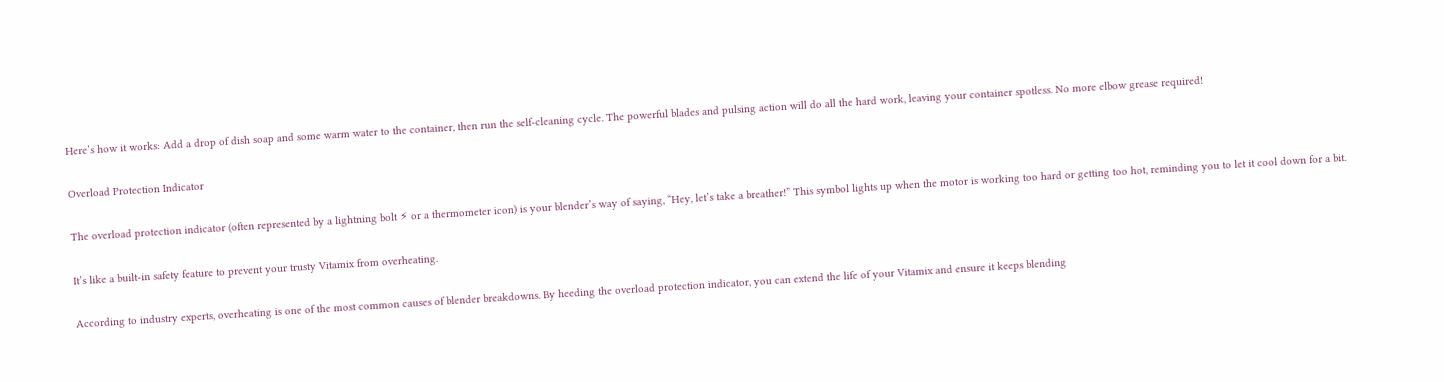Here’s how it works: Add a drop of dish soap and some warm water to the container, then run the self-cleaning cycle. The powerful blades and pulsing action will do all the hard work, leaving your container spotless. No more elbow grease required!

Overload Protection Indicator

The overload protection indicator (often represented by a lightning bolt ⚡ or a thermometer icon) is your blender’s way of saying, “Hey, let’s take a breather!” This symbol lights up when the motor is working too hard or getting too hot, reminding you to let it cool down for a bit.

It’s like a built-in safety feature to prevent your trusty Vitamix from overheating.

According to industry experts, overheating is one of the most common causes of blender breakdowns. By heeding the overload protection indicator, you can extend the life of your Vitamix and ensure it keeps blending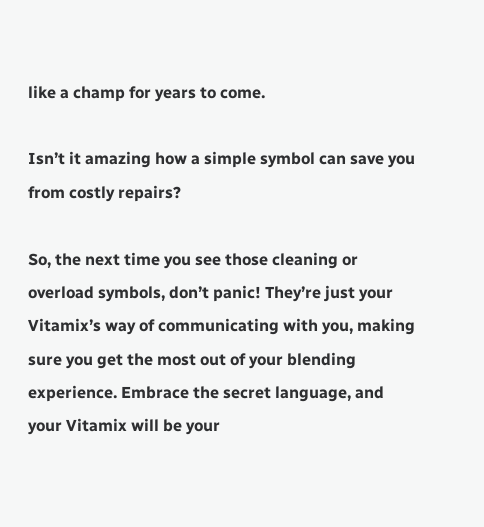like a champ for years to come.

Isn’t it amazing how a simple symbol can save you from costly repairs?

So, the next time you see those cleaning or overload symbols, don’t panic! They’re just your Vitamix’s way of communicating with you, making sure you get the most out of your blending experience. Embrace the secret language, and your Vitamix will be your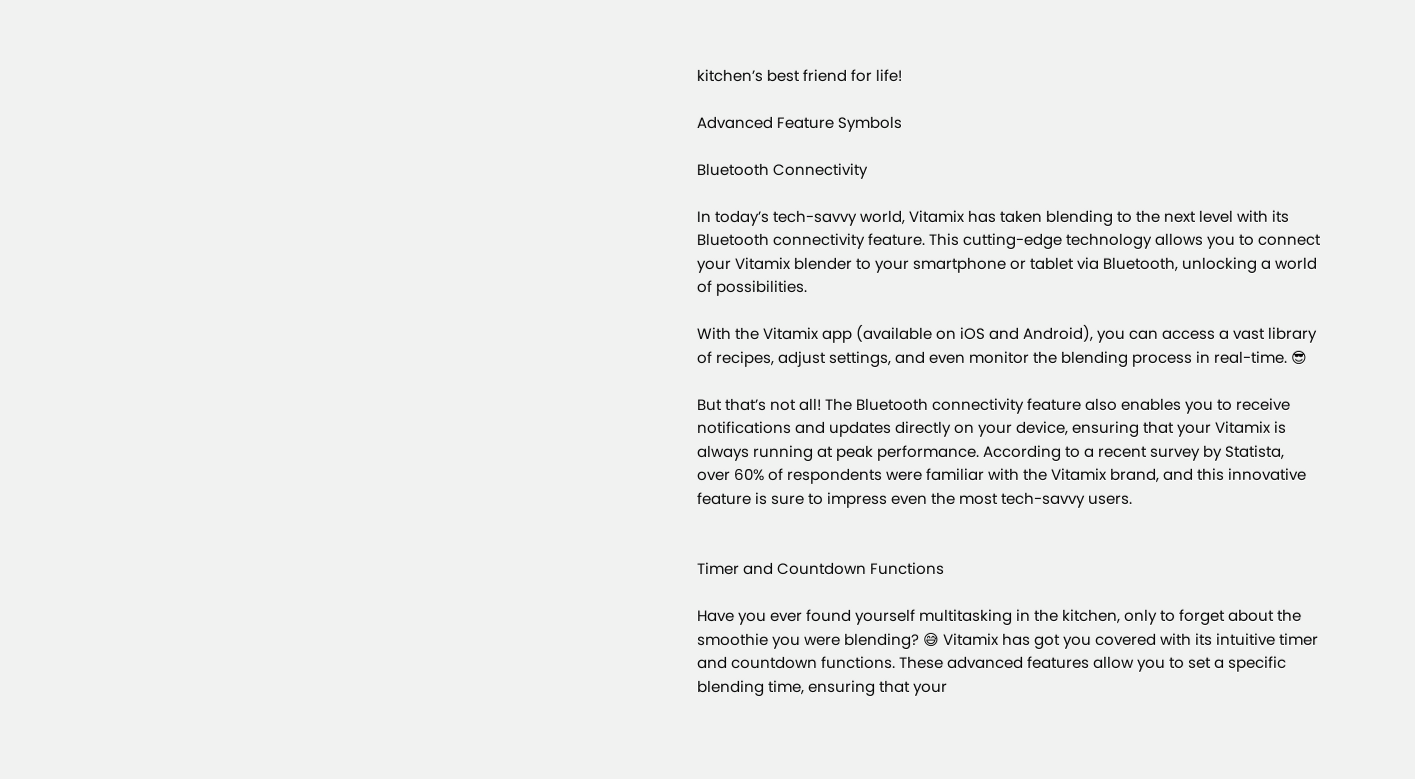kitchen’s best friend for life!

Advanced Feature Symbols

Bluetooth Connectivity

In today’s tech-savvy world, Vitamix has taken blending to the next level with its Bluetooth connectivity feature. This cutting-edge technology allows you to connect your Vitamix blender to your smartphone or tablet via Bluetooth, unlocking a world of possibilities.

With the Vitamix app (available on iOS and Android), you can access a vast library of recipes, adjust settings, and even monitor the blending process in real-time. 😎

But that’s not all! The Bluetooth connectivity feature also enables you to receive notifications and updates directly on your device, ensuring that your Vitamix is always running at peak performance. According to a recent survey by Statista, over 60% of respondents were familiar with the Vitamix brand, and this innovative feature is sure to impress even the most tech-savvy users.


Timer and Countdown Functions

Have you ever found yourself multitasking in the kitchen, only to forget about the smoothie you were blending? 😅 Vitamix has got you covered with its intuitive timer and countdown functions. These advanced features allow you to set a specific blending time, ensuring that your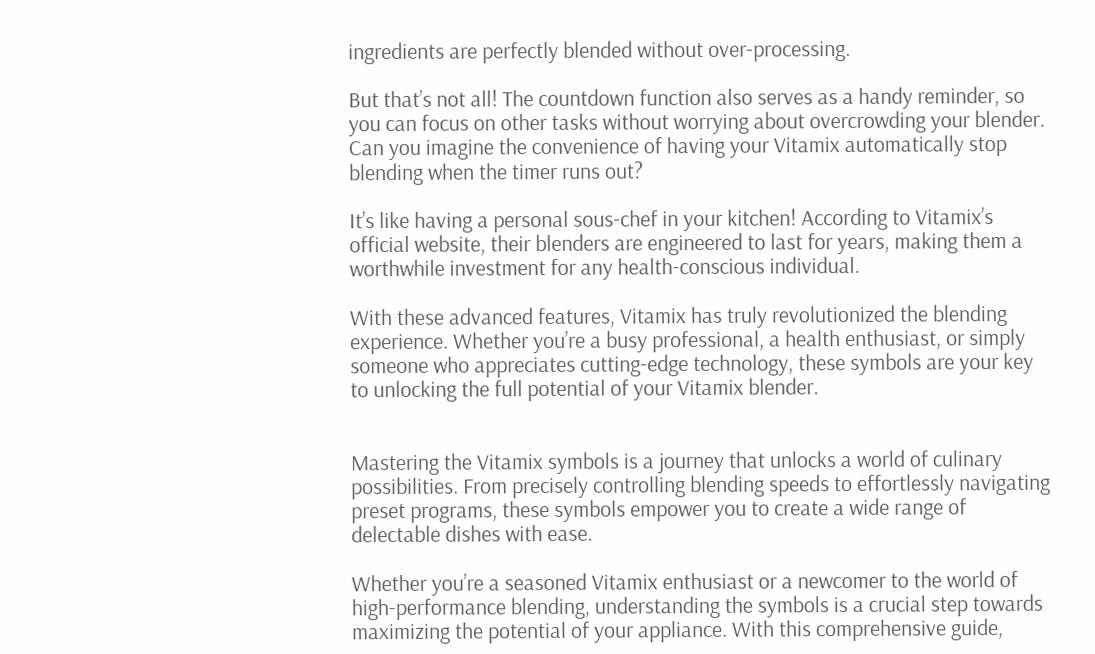ingredients are perfectly blended without over-processing.

But that’s not all! The countdown function also serves as a handy reminder, so you can focus on other tasks without worrying about overcrowding your blender. Can you imagine the convenience of having your Vitamix automatically stop blending when the timer runs out?

It’s like having a personal sous-chef in your kitchen! According to Vitamix’s official website, their blenders are engineered to last for years, making them a worthwhile investment for any health-conscious individual.

With these advanced features, Vitamix has truly revolutionized the blending experience. Whether you’re a busy professional, a health enthusiast, or simply someone who appreciates cutting-edge technology, these symbols are your key to unlocking the full potential of your Vitamix blender.


Mastering the Vitamix symbols is a journey that unlocks a world of culinary possibilities. From precisely controlling blending speeds to effortlessly navigating preset programs, these symbols empower you to create a wide range of delectable dishes with ease.

Whether you’re a seasoned Vitamix enthusiast or a newcomer to the world of high-performance blending, understanding the symbols is a crucial step towards maximizing the potential of your appliance. With this comprehensive guide,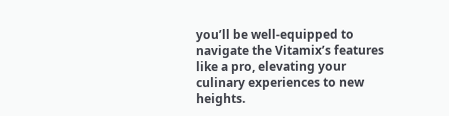you’ll be well-equipped to navigate the Vitamix’s features like a pro, elevating your culinary experiences to new heights.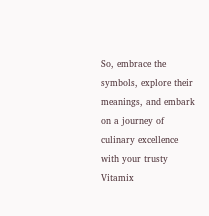So, embrace the symbols, explore their meanings, and embark on a journey of culinary excellence with your trusty Vitamix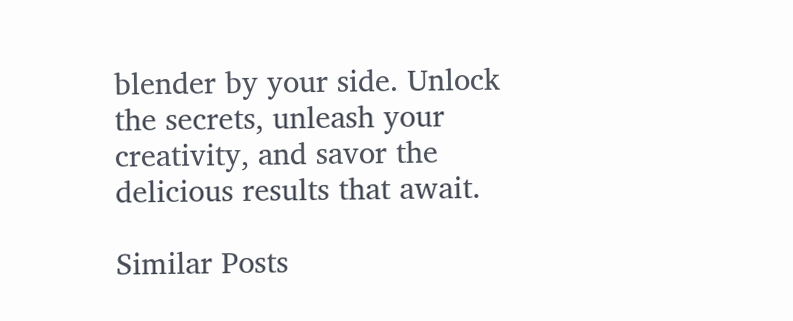blender by your side. Unlock the secrets, unleash your creativity, and savor the delicious results that await.

Similar Posts